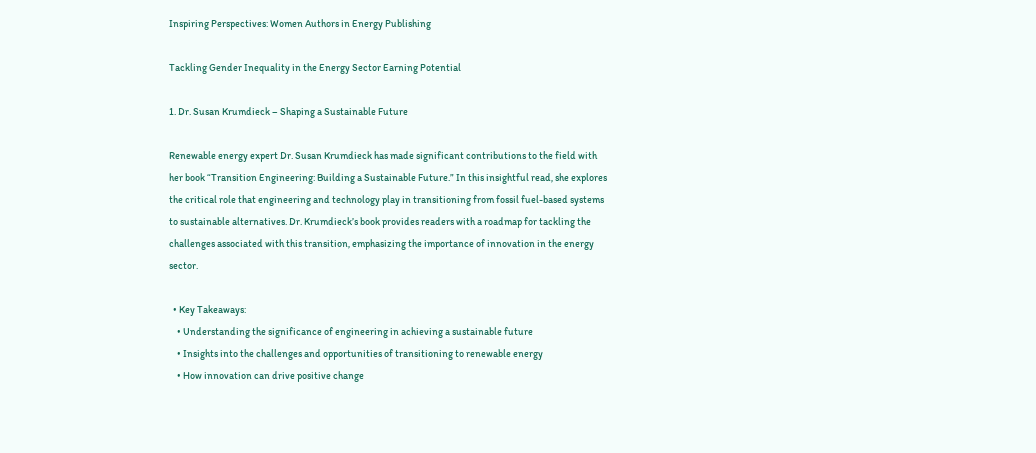Inspiring Perspectives: Women Authors in Energy Publishing

Tackling Gender Inequality in the Energy Sector Earning Potential

1. Dr. Susan Krumdieck – Shaping a Sustainable Future

Renewable energy expert Dr. Susan Krumdieck has made significant contributions to the field with her book “Transition Engineering: Building a Sustainable Future.” In this insightful read, she explores the critical role that engineering and technology play in transitioning from fossil fuel-based systems to sustainable alternatives. Dr. Krumdieck’s book provides readers with a roadmap for tackling the challenges associated with this transition, emphasizing the importance of innovation in the energy sector.

  • Key Takeaways:
    • Understanding the significance of engineering in achieving a sustainable future
    • Insights into the challenges and opportunities of transitioning to renewable energy
    • How innovation can drive positive change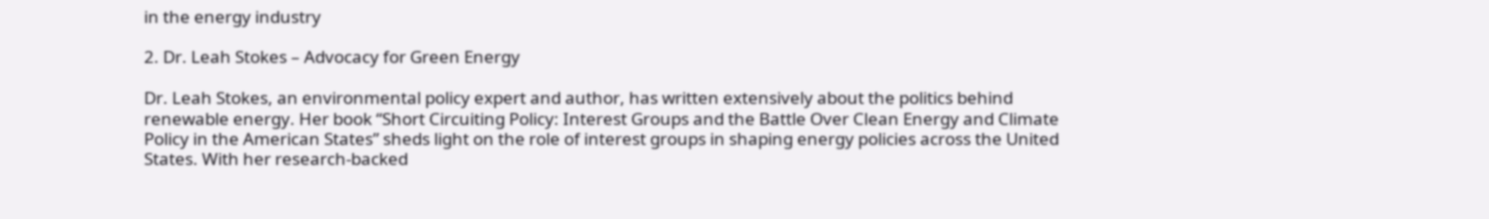in the energy industry

2. Dr. Leah Stokes – Advocacy for Green Energy

Dr. Leah Stokes, an environmental policy expert and author, has written extensively about the politics behind renewable energy. Her book “Short Circuiting Policy: Interest Groups and the Battle Over Clean Energy and Climate Policy in the American States” sheds light on the role of interest groups in shaping energy policies across the United States. With her research-backed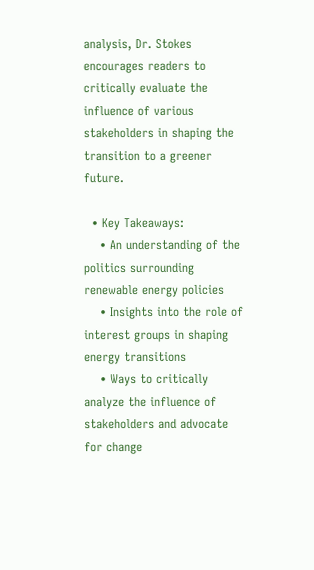analysis, Dr. Stokes encourages readers to critically evaluate the influence of various stakeholders in shaping the transition to a greener future.

  • Key Takeaways:
    • An understanding of the politics surrounding renewable energy policies
    • Insights into the role of interest groups in shaping energy transitions
    • Ways to critically analyze the influence of stakeholders and advocate for change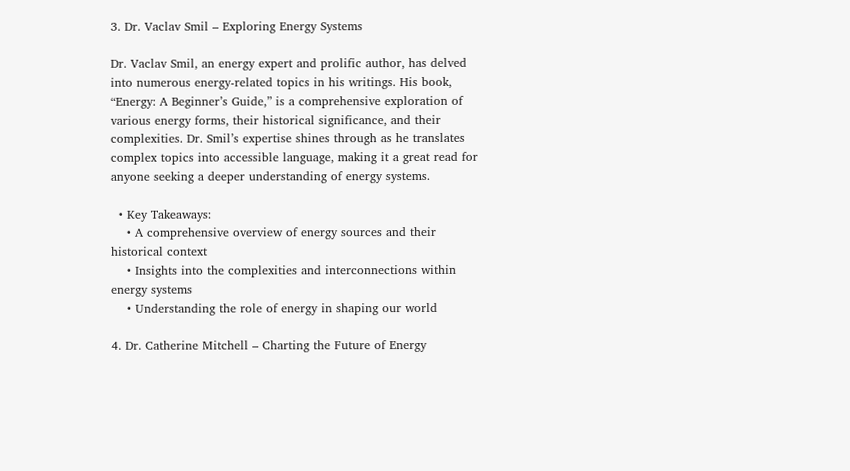3. Dr. Vaclav Smil – Exploring Energy Systems

Dr. Vaclav Smil, an energy expert and prolific author, has delved into numerous energy-related topics in his writings. His book, “Energy: A Beginner’s Guide,” is a comprehensive exploration of various energy forms, their historical significance, and their complexities. Dr. Smil’s expertise shines through as he translates complex topics into accessible language, making it a great read for anyone seeking a deeper understanding of energy systems.

  • Key Takeaways:
    • A comprehensive overview of energy sources and their historical context
    • Insights into the complexities and interconnections within energy systems
    • Understanding the role of energy in shaping our world

4. Dr. Catherine Mitchell – Charting the Future of Energy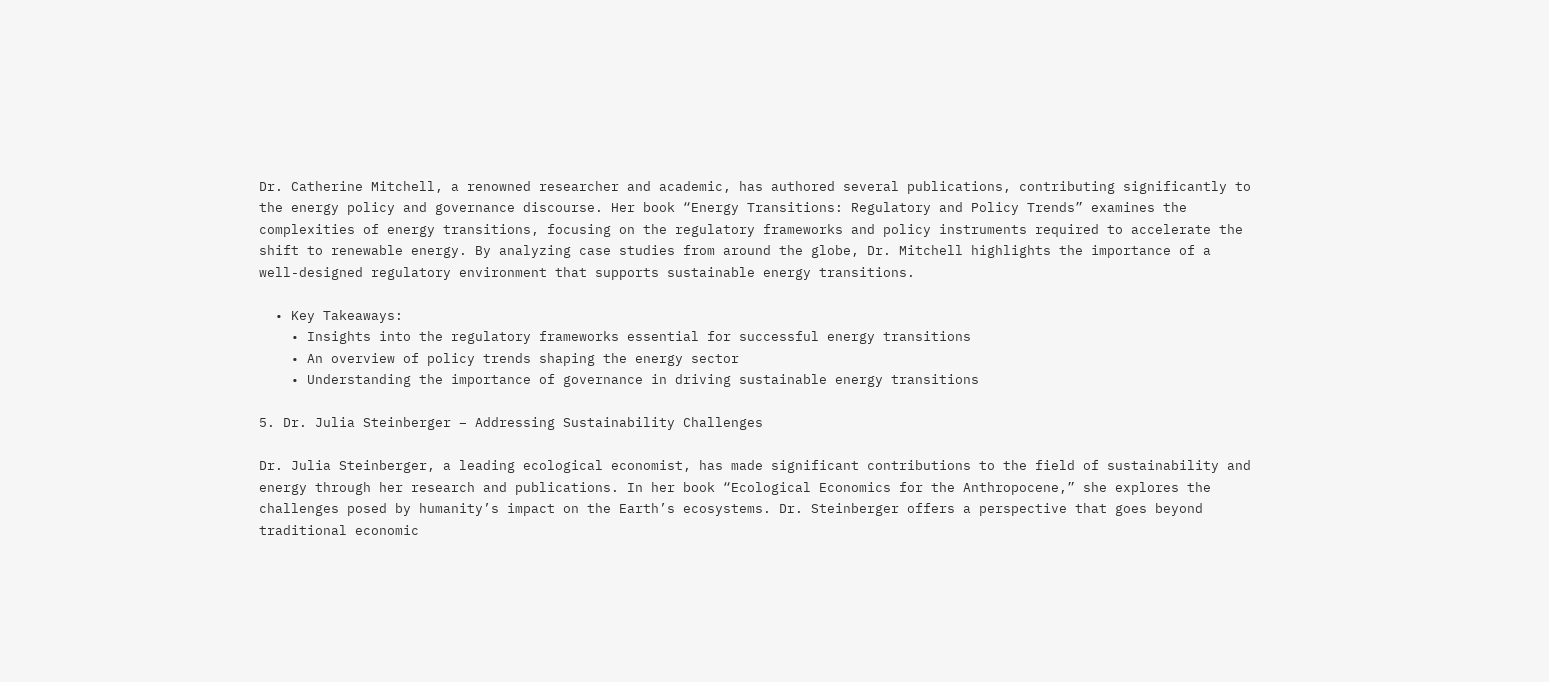Dr. Catherine Mitchell, a renowned researcher and academic, has authored several publications, contributing significantly to the energy policy and governance discourse. Her book “Energy Transitions: Regulatory and Policy Trends” examines the complexities of energy transitions, focusing on the regulatory frameworks and policy instruments required to accelerate the shift to renewable energy. By analyzing case studies from around the globe, Dr. Mitchell highlights the importance of a well-designed regulatory environment that supports sustainable energy transitions.

  • Key Takeaways:
    • Insights into the regulatory frameworks essential for successful energy transitions
    • An overview of policy trends shaping the energy sector
    • Understanding the importance of governance in driving sustainable energy transitions

5. Dr. Julia Steinberger – Addressing Sustainability Challenges

Dr. Julia Steinberger, a leading ecological economist, has made significant contributions to the field of sustainability and energy through her research and publications. In her book “Ecological Economics for the Anthropocene,” she explores the challenges posed by humanity’s impact on the Earth’s ecosystems. Dr. Steinberger offers a perspective that goes beyond traditional economic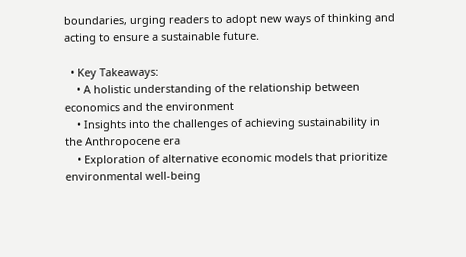boundaries, urging readers to adopt new ways of thinking and acting to ensure a sustainable future.

  • Key Takeaways:
    • A holistic understanding of the relationship between economics and the environment
    • Insights into the challenges of achieving sustainability in the Anthropocene era
    • Exploration of alternative economic models that prioritize environmental well-being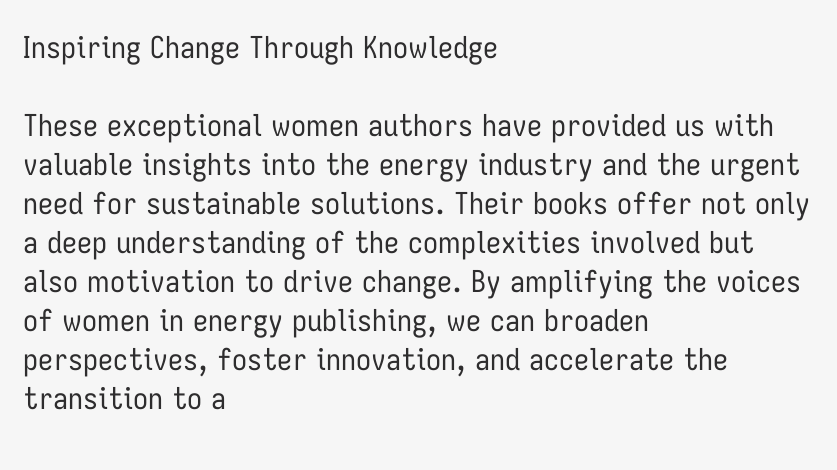Inspiring Change Through Knowledge

These exceptional women authors have provided us with valuable insights into the energy industry and the urgent need for sustainable solutions. Their books offer not only a deep understanding of the complexities involved but also motivation to drive change. By amplifying the voices of women in energy publishing, we can broaden perspectives, foster innovation, and accelerate the transition to a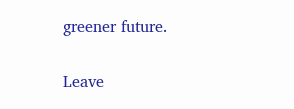greener future.

Leave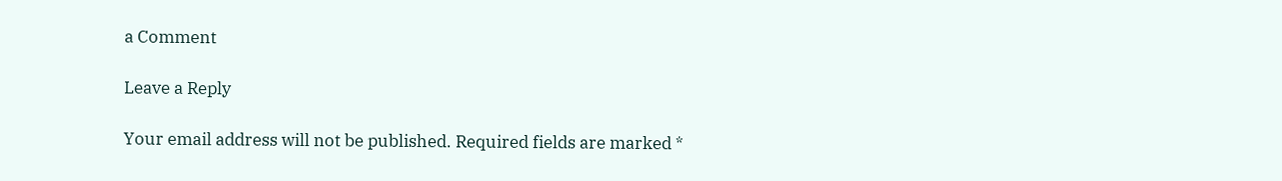a Comment

Leave a Reply

Your email address will not be published. Required fields are marked *